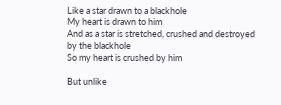Like a star drawn to a blackhole
My heart is drawn to him
And as a star is stretched, crushed and destroyed by the blackhole
So my heart is crushed by him

But unlike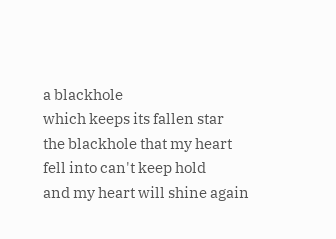a blackhole
which keeps its fallen star
the blackhole that my heart fell into can't keep hold
and my heart will shine again